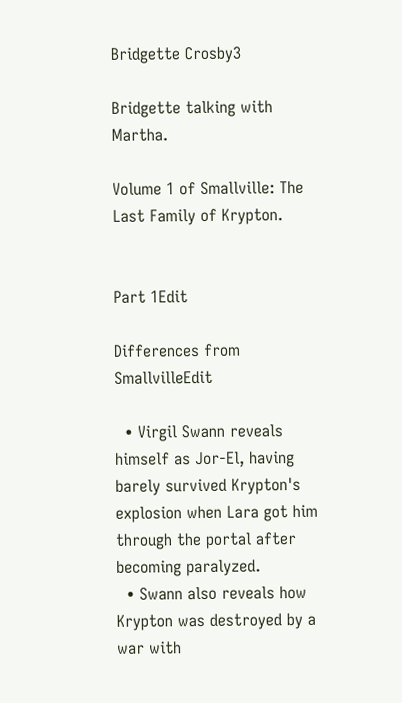Bridgette Crosby3

Bridgette talking with Martha.

Volume 1 of Smallville: The Last Family of Krypton.


Part 1Edit

Differences from SmallvilleEdit

  • Virgil Swann reveals himself as Jor-El, having barely survived Krypton's explosion when Lara got him through the portal after becoming paralyzed.
  • Swann also reveals how Krypton was destroyed by a war with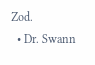Zod.
  • Dr. Swann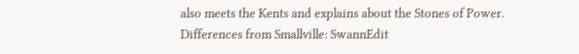also meets the Kents and explains about the Stones of Power.
Differences from Smallville: SwannEdit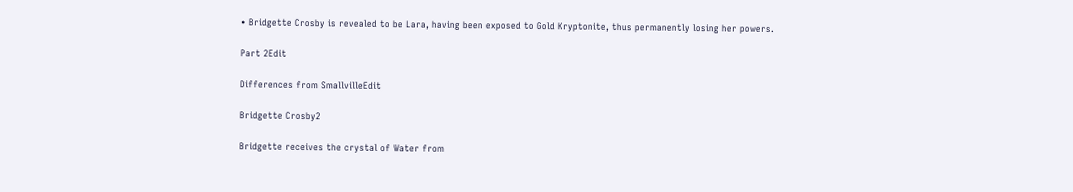• Bridgette Crosby is revealed to be Lara, having been exposed to Gold Kryptonite, thus permanently losing her powers.

Part 2Edit

Differences from SmallvilleEdit

Bridgette Crosby2

Bridgette receives the crystal of Water from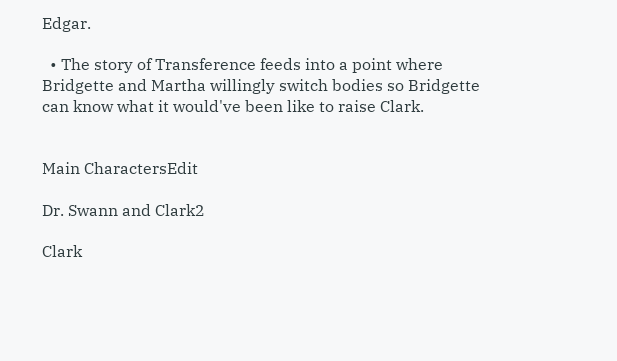Edgar.

  • The story of Transference feeds into a point where Bridgette and Martha willingly switch bodies so Bridgette can know what it would've been like to raise Clark.


Main CharactersEdit

Dr. Swann and Clark2

Clark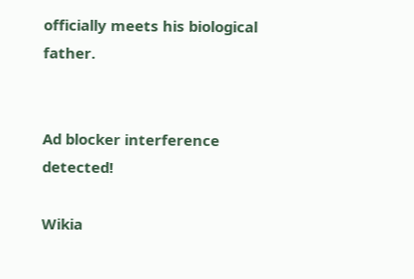officially meets his biological father.


Ad blocker interference detected!

Wikia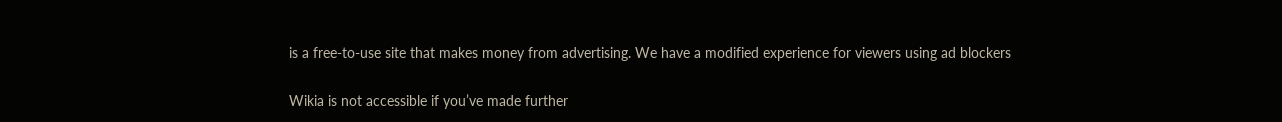is a free-to-use site that makes money from advertising. We have a modified experience for viewers using ad blockers

Wikia is not accessible if you’ve made further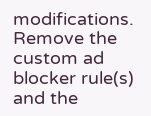modifications. Remove the custom ad blocker rule(s) and the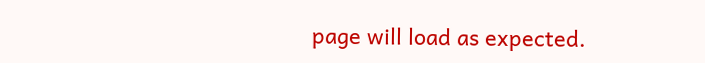page will load as expected.